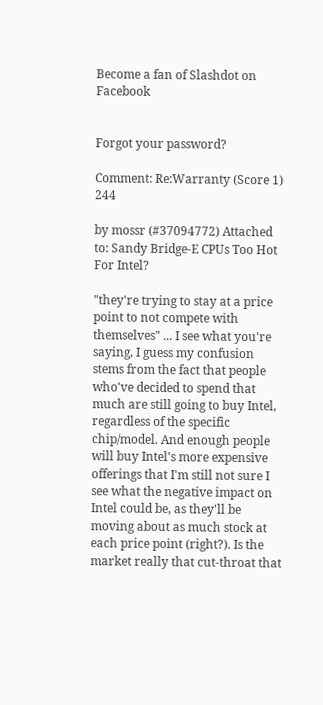Become a fan of Slashdot on Facebook


Forgot your password?

Comment: Re:Warranty (Score 1) 244

by mossr (#37094772) Attached to: Sandy Bridge-E CPUs Too Hot For Intel?

"they're trying to stay at a price point to not compete with themselves" ... I see what you're saying, I guess my confusion stems from the fact that people who've decided to spend that much are still going to buy Intel, regardless of the specific chip/model. And enough people will buy Intel's more expensive offerings that I'm still not sure I see what the negative impact on Intel could be, as they'll be moving about as much stock at each price point (right?). Is the market really that cut-throat that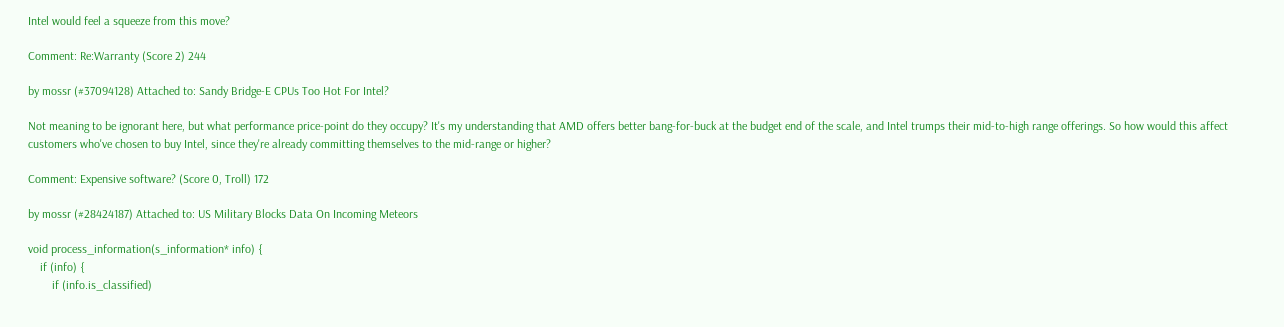Intel would feel a squeeze from this move?

Comment: Re:Warranty (Score 2) 244

by mossr (#37094128) Attached to: Sandy Bridge-E CPUs Too Hot For Intel?

Not meaning to be ignorant here, but what performance price-point do they occupy? It's my understanding that AMD offers better bang-for-buck at the budget end of the scale, and Intel trumps their mid-to-high range offerings. So how would this affect customers who've chosen to buy Intel, since they're already committing themselves to the mid-range or higher?

Comment: Expensive software? (Score 0, Troll) 172

by mossr (#28424187) Attached to: US Military Blocks Data On Incoming Meteors

void process_information(s_information* info) {
    if (info) {
        if (info.is_classified)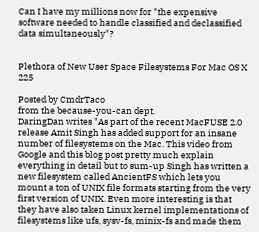Can I have my millions now for "the expensive software needed to handle classified and declassified data simultaneously"?


Plethora of New User Space Filesystems For Mac OS X 225

Posted by CmdrTaco
from the because-you-can dept.
DaringDan writes "As part of the recent MacFUSE 2.0 release Amit Singh has added support for an insane number of filesystems on the Mac. This video from Google and this blog post pretty much explain everything in detail but to sum-up Singh has written a new filesystem called AncientFS which lets you mount a ton of UNIX file formats starting from the very first version of UNIX. Even more interesting is that they have also taken Linux kernel implementations of filesystems like ufs, sysv-fs, minix-fs and made them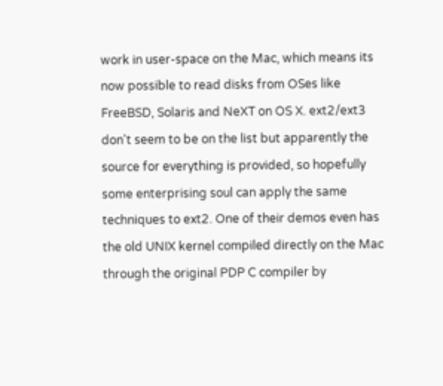work in user-space on the Mac, which means its now possible to read disks from OSes like FreeBSD, Solaris and NeXT on OS X. ext2/ext3 don't seem to be on the list but apparently the source for everything is provided, so hopefully some enterprising soul can apply the same techniques to ext2. One of their demos even has the old UNIX kernel compiled directly on the Mac through the original PDP C compiler by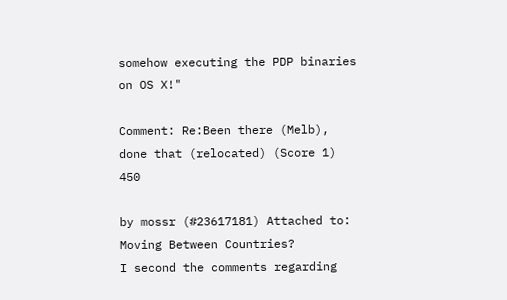somehow executing the PDP binaries on OS X!"

Comment: Re:Been there (Melb), done that (relocated) (Score 1) 450

by mossr (#23617181) Attached to: Moving Between Countries?
I second the comments regarding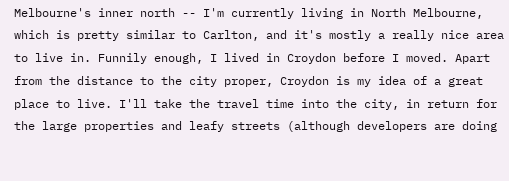Melbourne's inner north -- I'm currently living in North Melbourne, which is pretty similar to Carlton, and it's mostly a really nice area to live in. Funnily enough, I lived in Croydon before I moved. Apart from the distance to the city proper, Croydon is my idea of a great place to live. I'll take the travel time into the city, in return for the large properties and leafy streets (although developers are doing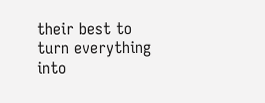their best to turn everything into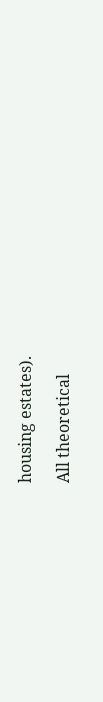housing estates).

All theoretical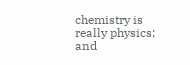chemistry is really physics; and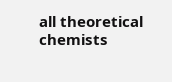all theoretical chemists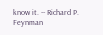know it. -- Richard P. Feynman